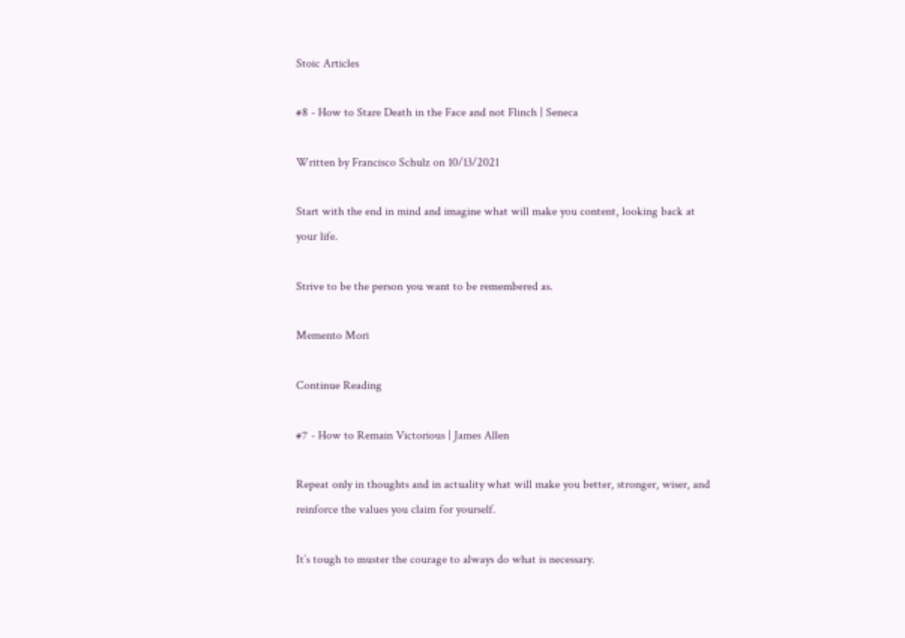Stoic Articles

#8 - How to Stare Death in the Face and not Flinch | Seneca

Written by Francisco Schulz on 10/13/2021

Start with the end in mind and imagine what will make you content, looking back at your life.

Strive to be the person you want to be remembered as.

Memento Mori

Continue Reading

#7 - How to Remain Victorious | James Allen

Repeat only in thoughts and in actuality what will make you better, stronger, wiser, and reinforce the values you claim for yourself.

It’s tough to muster the courage to always do what is necessary.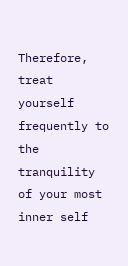Therefore, treat yourself frequently to the tranquility of your most inner self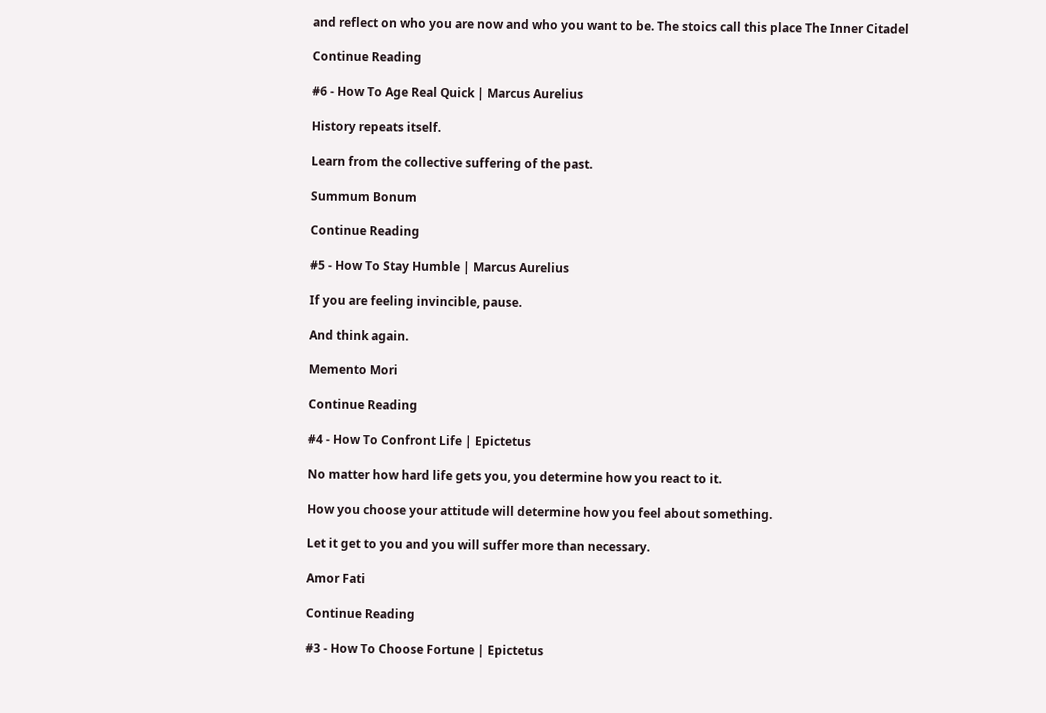and reflect on who you are now and who you want to be. The stoics call this place The Inner Citadel

Continue Reading

#6 - How To Age Real Quick | Marcus Aurelius

History repeats itself.

Learn from the collective suffering of the past.

Summum Bonum

Continue Reading

#5 - How To Stay Humble | Marcus Aurelius

If you are feeling invincible, pause.

And think again.

Memento Mori

Continue Reading

#4 - How To Confront Life | Epictetus

No matter how hard life gets you, you determine how you react to it.

How you choose your attitude will determine how you feel about something.

Let it get to you and you will suffer more than necessary.

Amor Fati

Continue Reading

#3 - How To Choose Fortune | Epictetus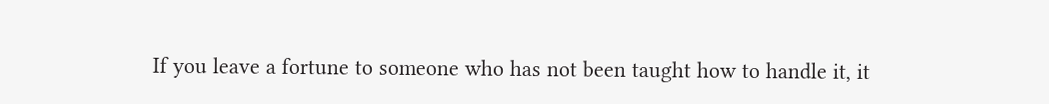If you leave a fortune to someone who has not been taught how to handle it, it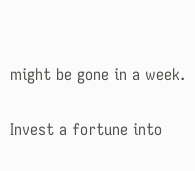might be gone in a week.

Invest a fortune into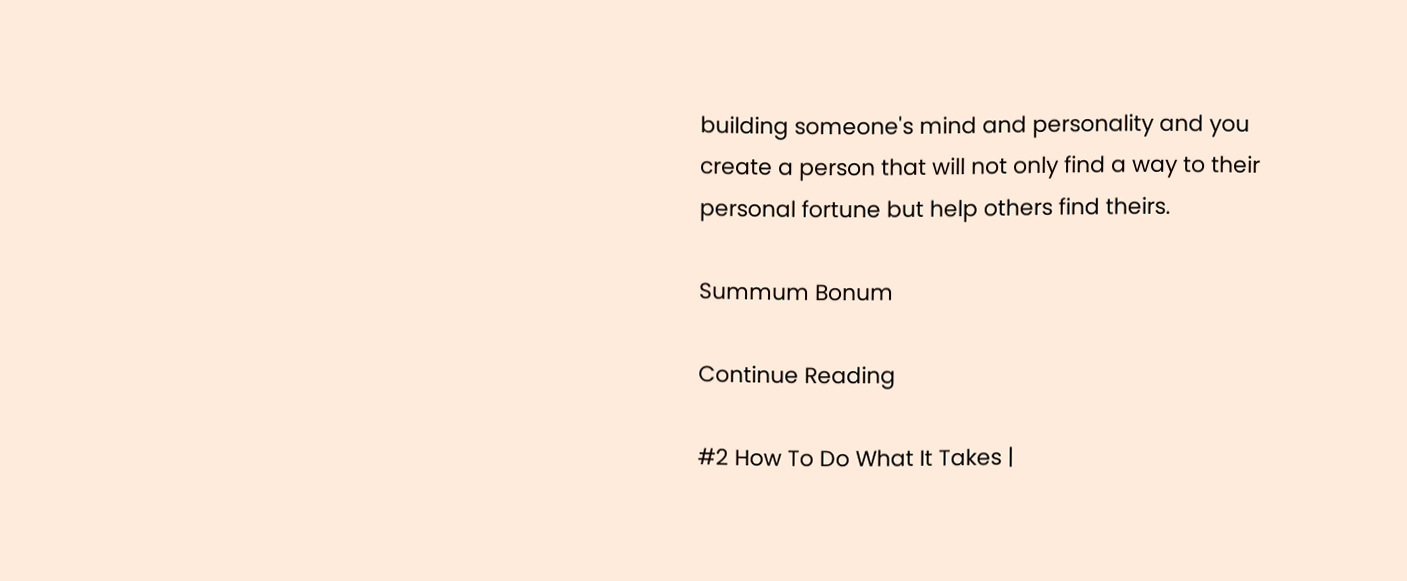building someone's mind and personality and you create a person that will not only find a way to their personal fortune but help others find theirs.

Summum Bonum

Continue Reading

#2 How To Do What It Takes |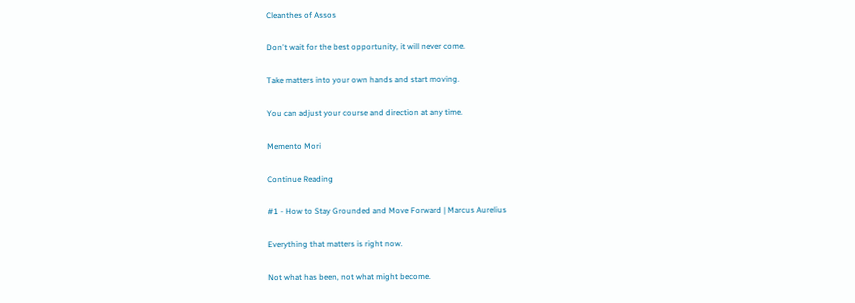Cleanthes of Assos

Don't wait for the best opportunity, it will never come.

Take matters into your own hands and start moving.

You can adjust your course and direction at any time.

Memento Mori

Continue Reading

#1 - How to Stay Grounded and Move Forward | Marcus Aurelius

Everything that matters is right now.

Not what has been, not what might become.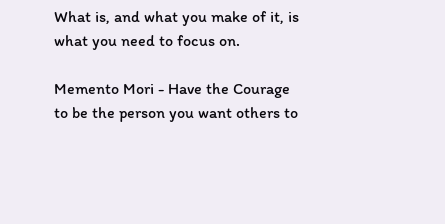What is, and what you make of it, is what you need to focus on.

Memento Mori - Have the Courage to be the person you want others to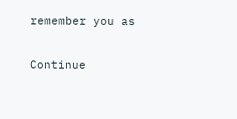remember you as

Continue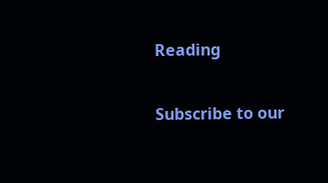Reading

Subscribe to our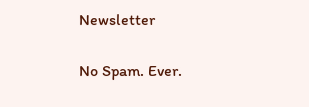Newsletter

No Spam. Ever.